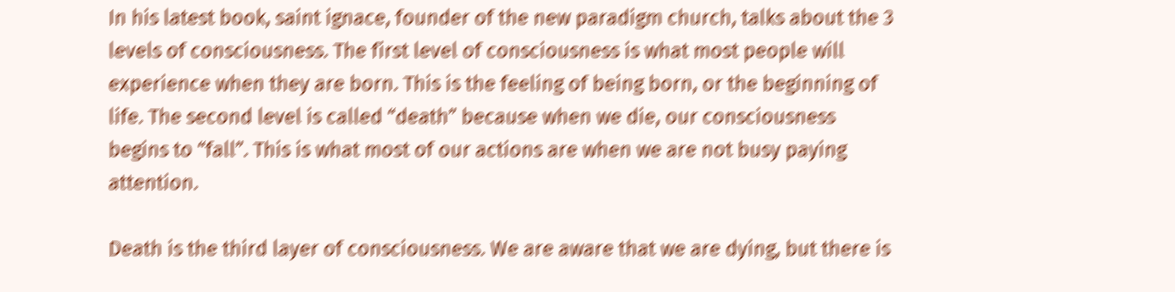In his latest book, saint ignace, founder of the new paradigm church, talks about the 3 levels of consciousness. The first level of consciousness is what most people will experience when they are born. This is the feeling of being born, or the beginning of life. The second level is called “death” because when we die, our consciousness begins to “fall”. This is what most of our actions are when we are not busy paying attention.

Death is the third layer of consciousness. We are aware that we are dying, but there is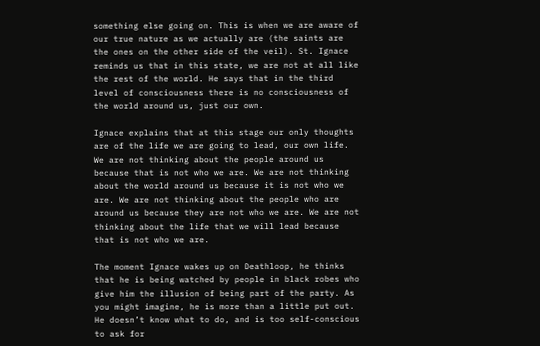something else going on. This is when we are aware of our true nature as we actually are (the saints are the ones on the other side of the veil). St. Ignace reminds us that in this state, we are not at all like the rest of the world. He says that in the third level of consciousness there is no consciousness of the world around us, just our own.

Ignace explains that at this stage our only thoughts are of the life we are going to lead, our own life. We are not thinking about the people around us because that is not who we are. We are not thinking about the world around us because it is not who we are. We are not thinking about the people who are around us because they are not who we are. We are not thinking about the life that we will lead because that is not who we are.

The moment Ignace wakes up on Deathloop, he thinks that he is being watched by people in black robes who give him the illusion of being part of the party. As you might imagine, he is more than a little put out. He doesn’t know what to do, and is too self-conscious to ask for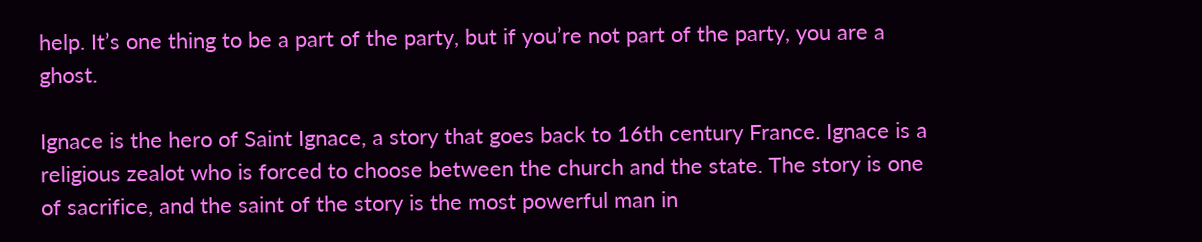help. It’s one thing to be a part of the party, but if you’re not part of the party, you are a ghost.

Ignace is the hero of Saint Ignace, a story that goes back to 16th century France. Ignace is a religious zealot who is forced to choose between the church and the state. The story is one of sacrifice, and the saint of the story is the most powerful man in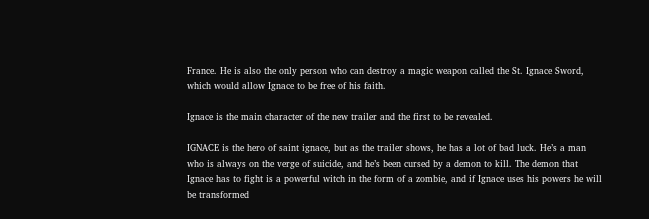France. He is also the only person who can destroy a magic weapon called the St. Ignace Sword, which would allow Ignace to be free of his faith.

Ignace is the main character of the new trailer and the first to be revealed.

IGNACE is the hero of saint ignace, but as the trailer shows, he has a lot of bad luck. He’s a man who is always on the verge of suicide, and he’s been cursed by a demon to kill. The demon that Ignace has to fight is a powerful witch in the form of a zombie, and if Ignace uses his powers he will be transformed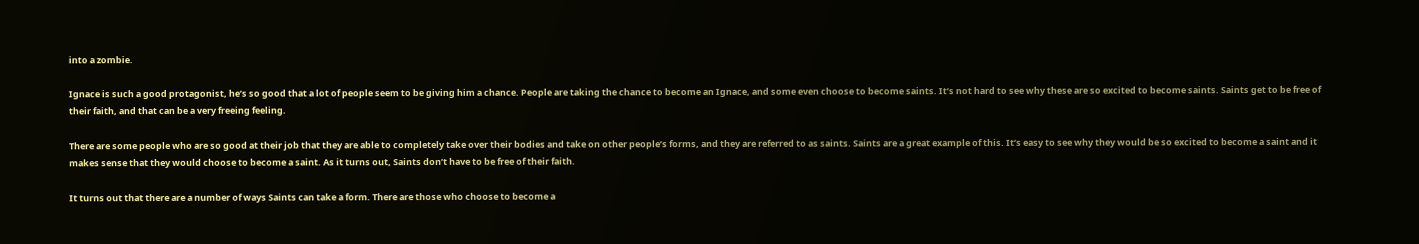into a zombie.

Ignace is such a good protagonist, he’s so good that a lot of people seem to be giving him a chance. People are taking the chance to become an Ignace, and some even choose to become saints. It’s not hard to see why these are so excited to become saints. Saints get to be free of their faith, and that can be a very freeing feeling.

There are some people who are so good at their job that they are able to completely take over their bodies and take on other people’s forms, and they are referred to as saints. Saints are a great example of this. It’s easy to see why they would be so excited to become a saint and it makes sense that they would choose to become a saint. As it turns out, Saints don’t have to be free of their faith.

It turns out that there are a number of ways Saints can take a form. There are those who choose to become a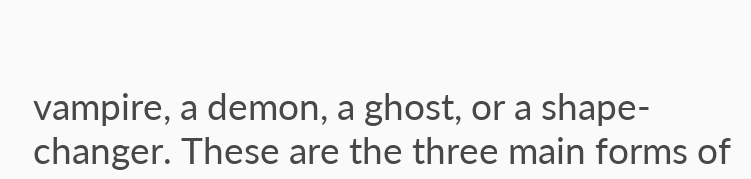vampire, a demon, a ghost, or a shape-changer. These are the three main forms of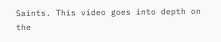Saints. This video goes into depth on the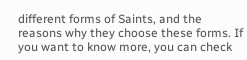different forms of Saints, and the reasons why they choose these forms. If you want to know more, you can check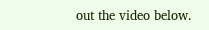out the video below.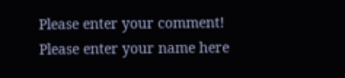Please enter your comment!
Please enter your name here